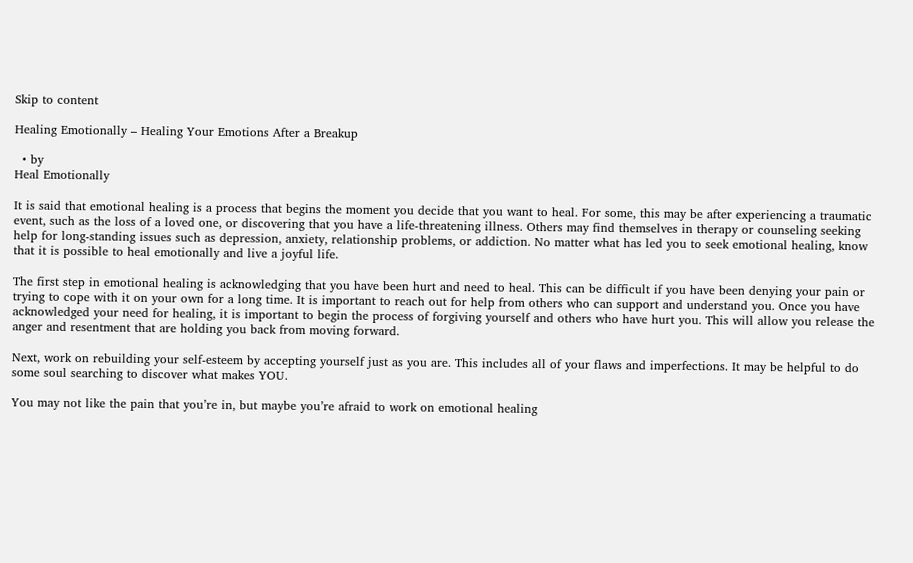Skip to content

Healing Emotionally – Healing Your Emotions After a Breakup

  • by
Heal Emotionally

It is said that emotional healing is a process that begins the moment you decide that you want to heal. For some, this may be after experiencing a traumatic event, such as the loss of a loved one, or discovering that you have a life-threatening illness. Others may find themselves in therapy or counseling seeking help for long-standing issues such as depression, anxiety, relationship problems, or addiction. No matter what has led you to seek emotional healing, know that it is possible to heal emotionally and live a joyful life.

The first step in emotional healing is acknowledging that you have been hurt and need to heal. This can be difficult if you have been denying your pain or trying to cope with it on your own for a long time. It is important to reach out for help from others who can support and understand you. Once you have acknowledged your need for healing, it is important to begin the process of forgiving yourself and others who have hurt you. This will allow you release the anger and resentment that are holding you back from moving forward.

Next, work on rebuilding your self-esteem by accepting yourself just as you are. This includes all of your flaws and imperfections. It may be helpful to do some soul searching to discover what makes YOU.

You may not like the pain that you’re in, but maybe you’re afraid to work on emotional healing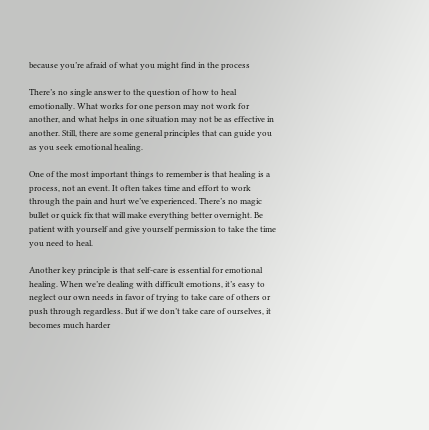because you’re afraid of what you might find in the process

There’s no single answer to the question of how to heal emotionally. What works for one person may not work for another, and what helps in one situation may not be as effective in another. Still, there are some general principles that can guide you as you seek emotional healing.

One of the most important things to remember is that healing is a process, not an event. It often takes time and effort to work through the pain and hurt we’ve experienced. There’s no magic bullet or quick fix that will make everything better overnight. Be patient with yourself and give yourself permission to take the time you need to heal.

Another key principle is that self-care is essential for emotional healing. When we’re dealing with difficult emotions, it’s easy to neglect our own needs in favor of trying to take care of others or push through regardless. But if we don’t take care of ourselves, it becomes much harder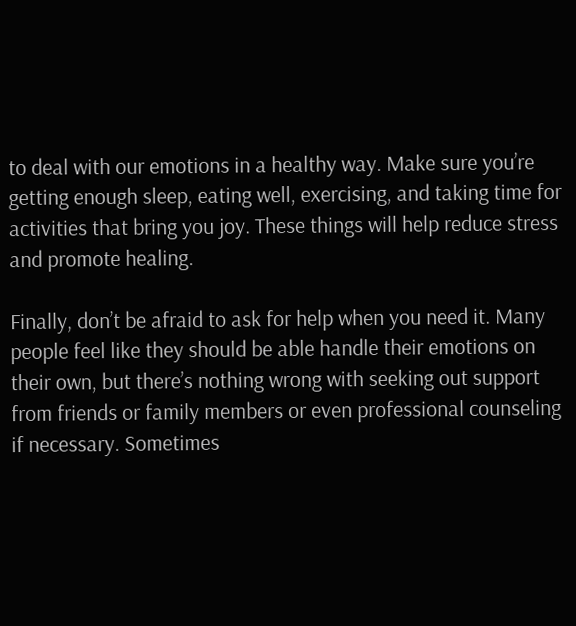to deal with our emotions in a healthy way. Make sure you’re getting enough sleep, eating well, exercising, and taking time for activities that bring you joy. These things will help reduce stress and promote healing.

Finally, don’t be afraid to ask for help when you need it. Many people feel like they should be able handle their emotions on their own, but there’s nothing wrong with seeking out support from friends or family members or even professional counseling if necessary. Sometimes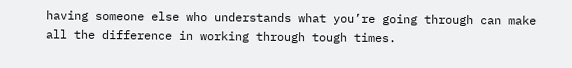having someone else who understands what you’re going through can make all the difference in working through tough times.